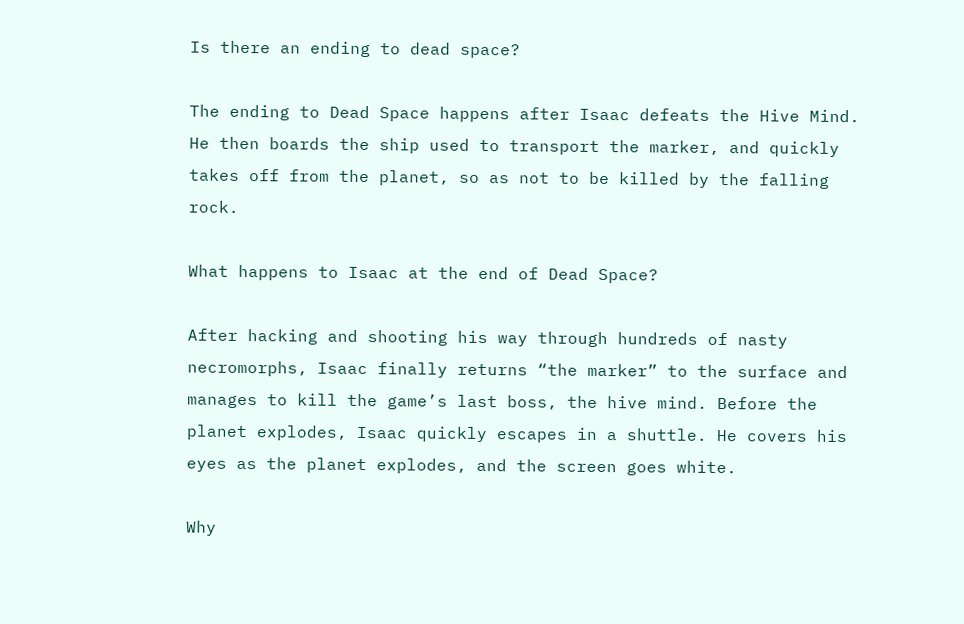Is there an ending to dead space?

The ending to Dead Space happens after Isaac defeats the Hive Mind. He then boards the ship used to transport the marker, and quickly takes off from the planet, so as not to be killed by the falling rock.

What happens to Isaac at the end of Dead Space?

After hacking and shooting his way through hundreds of nasty necromorphs, Isaac finally returns “the marker” to the surface and manages to kill the game’s last boss, the hive mind. Before the planet explodes, Isaac quickly escapes in a shuttle. He covers his eyes as the planet explodes, and the screen goes white.

Why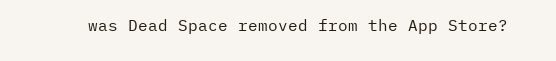was Dead Space removed from the App Store?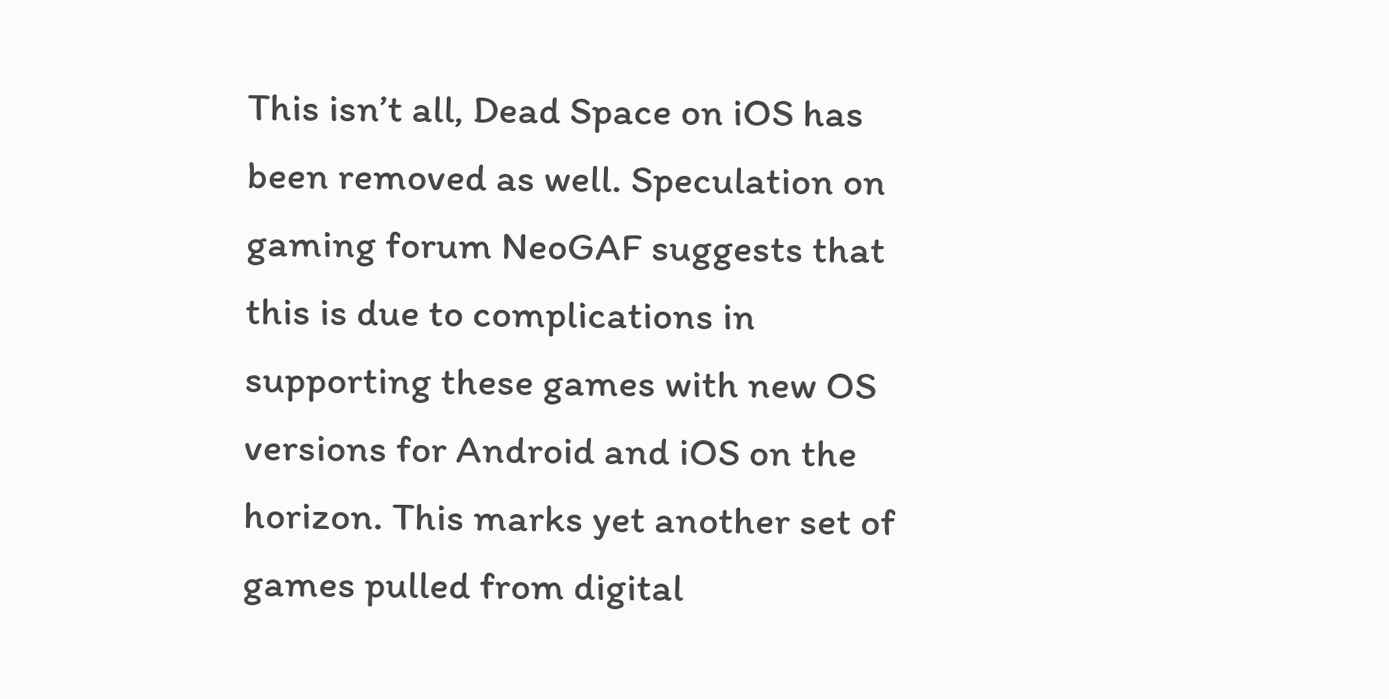This isn’t all, Dead Space on iOS has been removed as well. Speculation on gaming forum NeoGAF suggests that this is due to complications in supporting these games with new OS versions for Android and iOS on the horizon. This marks yet another set of games pulled from digital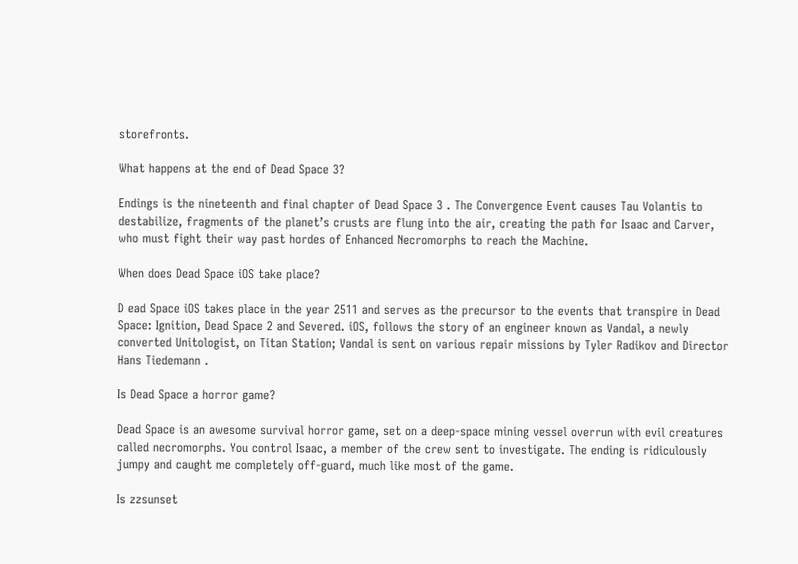storefronts.

What happens at the end of Dead Space 3?

Endings is the nineteenth and final chapter of Dead Space 3 . The Convergence Event causes Tau Volantis to destabilize, fragments of the planet’s crusts are flung into the air, creating the path for Isaac and Carver, who must fight their way past hordes of Enhanced Necromorphs to reach the Machine.

When does Dead Space iOS take place?

D ead Space iOS takes place in the year 2511 and serves as the precursor to the events that transpire in Dead Space: Ignition, Dead Space 2 and Severed. iOS, follows the story of an engineer known as Vandal, a newly converted Unitologist, on Titan Station; Vandal is sent on various repair missions by Tyler Radikov and Director Hans Tiedemann .

Is Dead Space a horror game?

Dead Space is an awesome survival horror game, set on a deep-space mining vessel overrun with evil creatures called necromorphs. You control Isaac, a member of the crew sent to investigate. The ending is ridiculously jumpy and caught me completely off-guard, much like most of the game.

Is zzsunset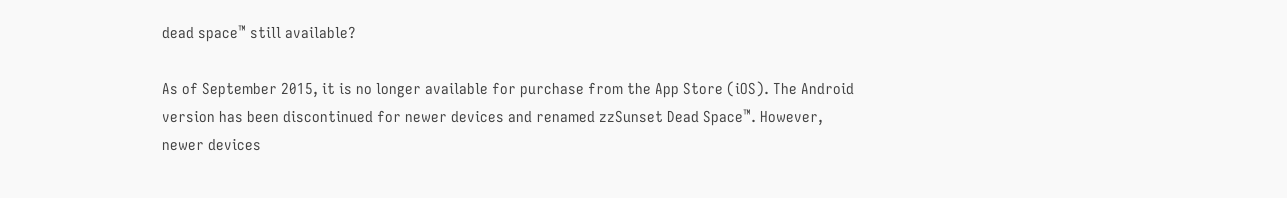dead space™ still available?

As of September 2015, it is no longer available for purchase from the App Store (iOS). The Android version has been discontinued for newer devices and renamed zzSunset Dead Space™. However, newer devices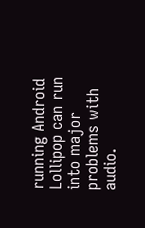running Android Lollipop can run into major problems with audio.